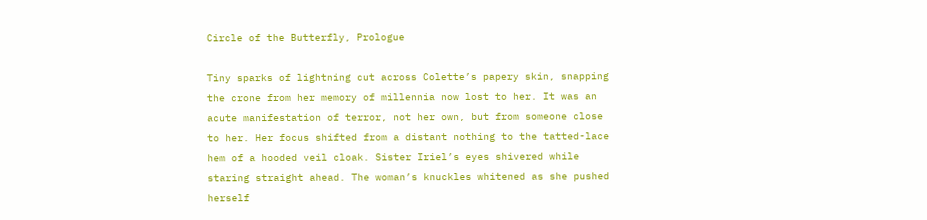Circle of the Butterfly, Prologue

Tiny sparks of lightning cut across Colette’s papery skin, snapping the crone from her memory of millennia now lost to her. It was an acute manifestation of terror, not her own, but from someone close to her. Her focus shifted from a distant nothing to the tatted-lace hem of a hooded veil cloak. Sister Iriel’s eyes shivered while staring straight ahead. The woman’s knuckles whitened as she pushed herself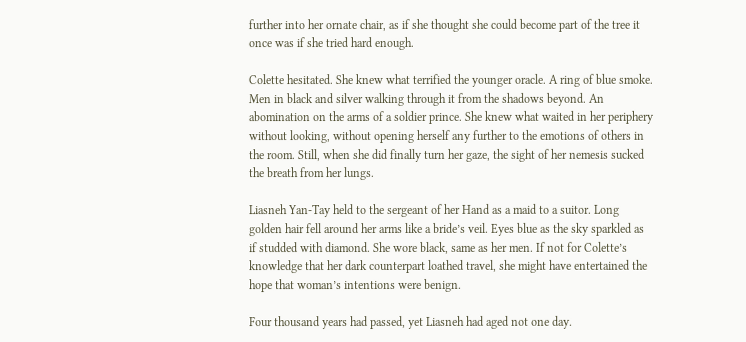further into her ornate chair, as if she thought she could become part of the tree it once was if she tried hard enough.

Colette hesitated. She knew what terrified the younger oracle. A ring of blue smoke. Men in black and silver walking through it from the shadows beyond. An abomination on the arms of a soldier prince. She knew what waited in her periphery without looking, without opening herself any further to the emotions of others in the room. Still, when she did finally turn her gaze, the sight of her nemesis sucked the breath from her lungs.

Liasneh Yan-Tay held to the sergeant of her Hand as a maid to a suitor. Long golden hair fell around her arms like a bride’s veil. Eyes blue as the sky sparkled as if studded with diamond. She wore black, same as her men. If not for Colette’s knowledge that her dark counterpart loathed travel, she might have entertained the hope that woman’s intentions were benign.

Four thousand years had passed, yet Liasneh had aged not one day.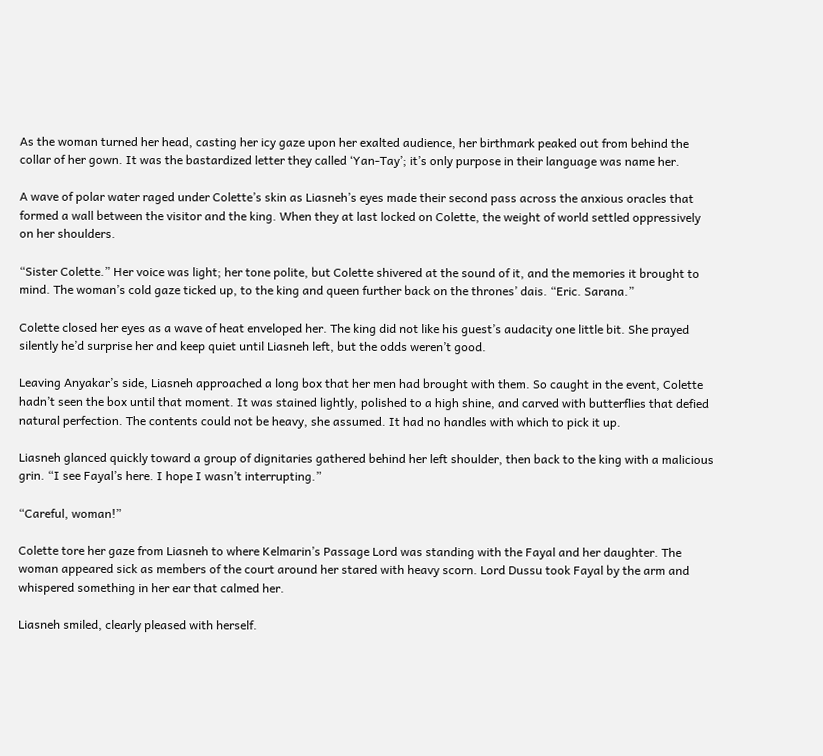As the woman turned her head, casting her icy gaze upon her exalted audience, her birthmark peaked out from behind the collar of her gown. It was the bastardized letter they called ‘Yan-Tay’; it’s only purpose in their language was name her.

A wave of polar water raged under Colette’s skin as Liasneh’s eyes made their second pass across the anxious oracles that formed a wall between the visitor and the king. When they at last locked on Colette, the weight of world settled oppressively on her shoulders.

“Sister Colette.” Her voice was light; her tone polite, but Colette shivered at the sound of it, and the memories it brought to mind. The woman’s cold gaze ticked up, to the king and queen further back on the thrones’ dais. “Eric. Sarana.”

Colette closed her eyes as a wave of heat enveloped her. The king did not like his guest’s audacity one little bit. She prayed silently he’d surprise her and keep quiet until Liasneh left, but the odds weren’t good.

Leaving Anyakar’s side, Liasneh approached a long box that her men had brought with them. So caught in the event, Colette hadn’t seen the box until that moment. It was stained lightly, polished to a high shine, and carved with butterflies that defied natural perfection. The contents could not be heavy, she assumed. It had no handles with which to pick it up.

Liasneh glanced quickly toward a group of dignitaries gathered behind her left shoulder, then back to the king with a malicious grin. “I see Fayal’s here. I hope I wasn’t interrupting.”

“Careful, woman!”

Colette tore her gaze from Liasneh to where Kelmarin’s Passage Lord was standing with the Fayal and her daughter. The woman appeared sick as members of the court around her stared with heavy scorn. Lord Dussu took Fayal by the arm and whispered something in her ear that calmed her.

Liasneh smiled, clearly pleased with herself.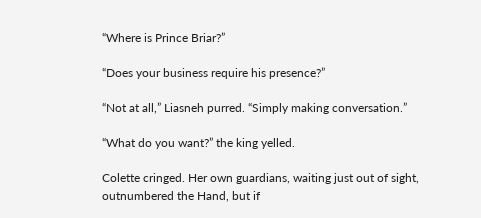“Where is Prince Briar?”

“Does your business require his presence?”

“Not at all,” Liasneh purred. “Simply making conversation.”

“What do you want?” the king yelled.

Colette cringed. Her own guardians, waiting just out of sight, outnumbered the Hand, but if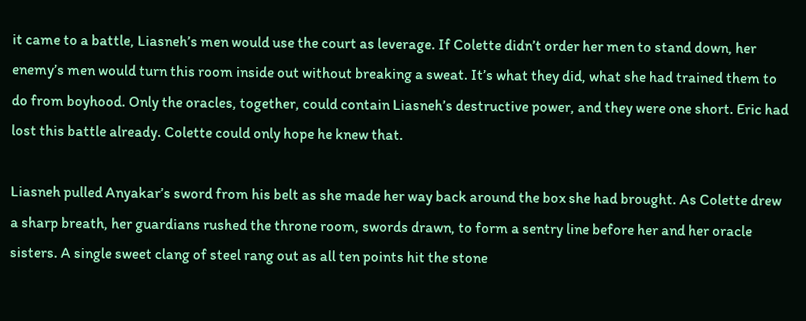it came to a battle, Liasneh’s men would use the court as leverage. If Colette didn’t order her men to stand down, her enemy’s men would turn this room inside out without breaking a sweat. It’s what they did, what she had trained them to do from boyhood. Only the oracles, together, could contain Liasneh’s destructive power, and they were one short. Eric had lost this battle already. Colette could only hope he knew that.

Liasneh pulled Anyakar’s sword from his belt as she made her way back around the box she had brought. As Colette drew a sharp breath, her guardians rushed the throne room, swords drawn, to form a sentry line before her and her oracle sisters. A single sweet clang of steel rang out as all ten points hit the stone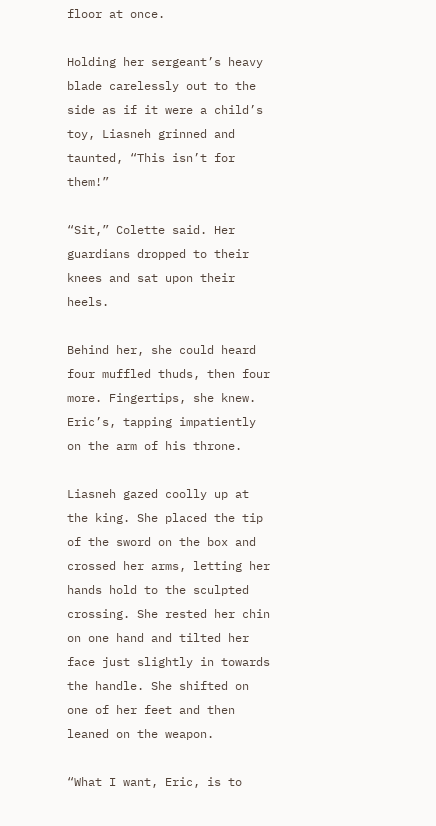floor at once.

Holding her sergeant’s heavy blade carelessly out to the side as if it were a child’s toy, Liasneh grinned and taunted, “This isn’t for them!”

“Sit,” Colette said. Her guardians dropped to their knees and sat upon their heels.

Behind her, she could heard four muffled thuds, then four more. Fingertips, she knew. Eric’s, tapping impatiently on the arm of his throne.

Liasneh gazed coolly up at the king. She placed the tip of the sword on the box and crossed her arms, letting her hands hold to the sculpted crossing. She rested her chin on one hand and tilted her face just slightly in towards the handle. She shifted on one of her feet and then leaned on the weapon.

“What I want, Eric, is to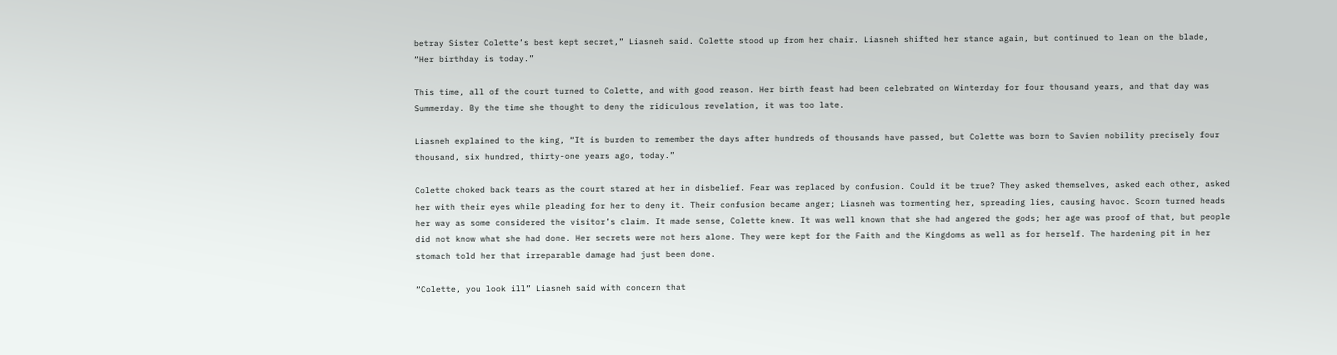betray Sister Colette’s best kept secret,” Liasneh said. Colette stood up from her chair. Liasneh shifted her stance again, but continued to lean on the blade, “Her birthday is today.”

This time, all of the court turned to Colette, and with good reason. Her birth feast had been celebrated on Winterday for four thousand years, and that day was Summerday. By the time she thought to deny the ridiculous revelation, it was too late.

Liasneh explained to the king, “It is burden to remember the days after hundreds of thousands have passed, but Colette was born to Savien nobility precisely four thousand, six hundred, thirty-one years ago, today.”

Colette choked back tears as the court stared at her in disbelief. Fear was replaced by confusion. Could it be true? They asked themselves, asked each other, asked her with their eyes while pleading for her to deny it. Their confusion became anger; Liasneh was tormenting her, spreading lies, causing havoc. Scorn turned heads her way as some considered the visitor’s claim. It made sense, Colette knew. It was well known that she had angered the gods; her age was proof of that, but people did not know what she had done. Her secrets were not hers alone. They were kept for the Faith and the Kingdoms as well as for herself. The hardening pit in her stomach told her that irreparable damage had just been done.

“Colette, you look ill” Liasneh said with concern that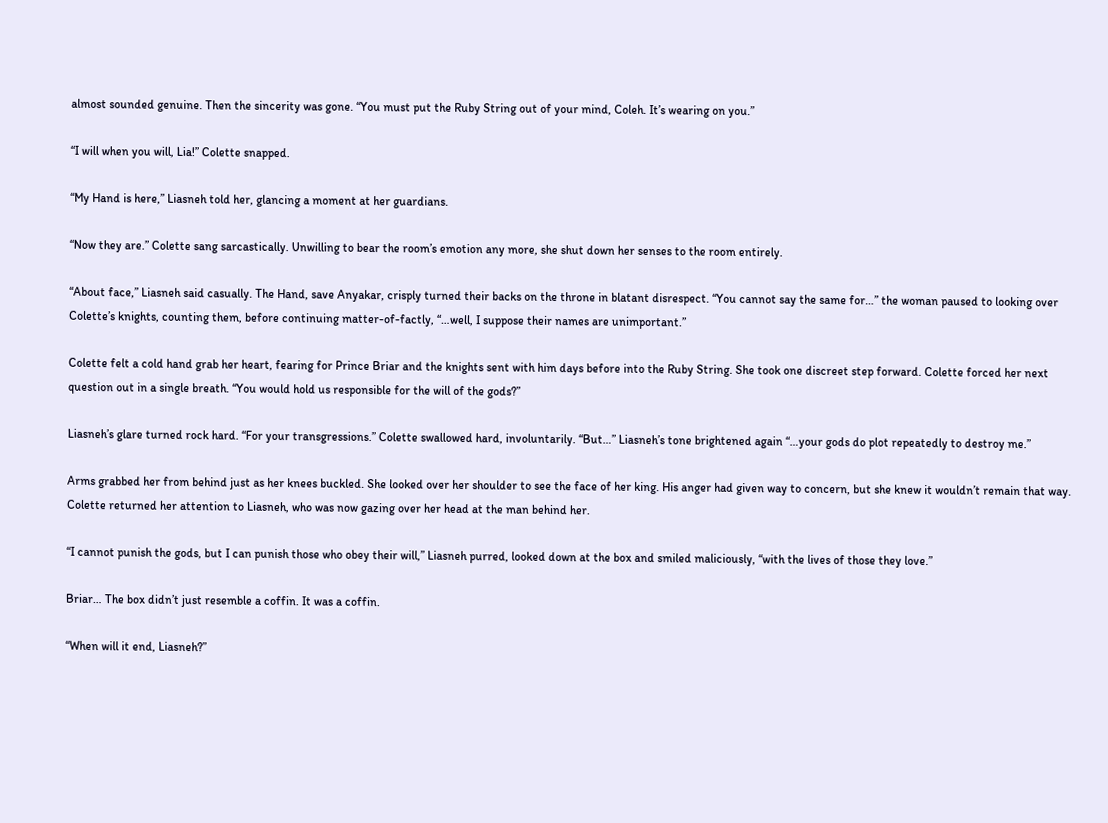almost sounded genuine. Then the sincerity was gone. “You must put the Ruby String out of your mind, Coleh. It’s wearing on you.”

“I will when you will, Lia!” Colette snapped.

“My Hand is here,” Liasneh told her, glancing a moment at her guardians.

“Now they are.” Colette sang sarcastically. Unwilling to bear the room’s emotion any more, she shut down her senses to the room entirely.

“About face,” Liasneh said casually. The Hand, save Anyakar, crisply turned their backs on the throne in blatant disrespect. “You cannot say the same for…” the woman paused to looking over Colette’s knights, counting them, before continuing matter-of-factly, “…well, I suppose their names are unimportant.”

Colette felt a cold hand grab her heart, fearing for Prince Briar and the knights sent with him days before into the Ruby String. She took one discreet step forward. Colette forced her next question out in a single breath. “You would hold us responsible for the will of the gods?”

Liasneh’s glare turned rock hard. “For your transgressions.” Colette swallowed hard, involuntarily. “But…” Liasneh’s tone brightened again “…your gods do plot repeatedly to destroy me.”

Arms grabbed her from behind just as her knees buckled. She looked over her shoulder to see the face of her king. His anger had given way to concern, but she knew it wouldn’t remain that way. Colette returned her attention to Liasneh, who was now gazing over her head at the man behind her.

“I cannot punish the gods, but I can punish those who obey their will,” Liasneh purred, looked down at the box and smiled maliciously, “with the lives of those they love.”

Briar… The box didn’t just resemble a coffin. It was a coffin.

“When will it end, Liasneh?”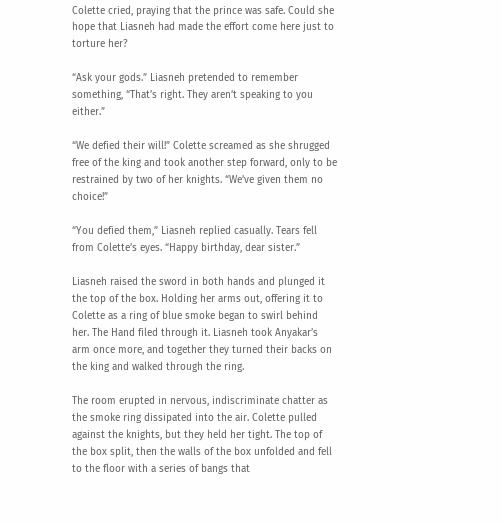Colette cried, praying that the prince was safe. Could she hope that Liasneh had made the effort come here just to torture her?

“Ask your gods.” Liasneh pretended to remember something, “That’s right. They aren’t speaking to you either.”

“We defied their will!” Colette screamed as she shrugged free of the king and took another step forward, only to be restrained by two of her knights. “We’ve given them no choice!”

“You defied them,” Liasneh replied casually. Tears fell from Colette’s eyes. “Happy birthday, dear sister.”

Liasneh raised the sword in both hands and plunged it the top of the box. Holding her arms out, offering it to Colette as a ring of blue smoke began to swirl behind her. The Hand filed through it. Liasneh took Anyakar’s arm once more, and together they turned their backs on the king and walked through the ring.

The room erupted in nervous, indiscriminate chatter as the smoke ring dissipated into the air. Colette pulled against the knights, but they held her tight. The top of the box split, then the walls of the box unfolded and fell to the floor with a series of bangs that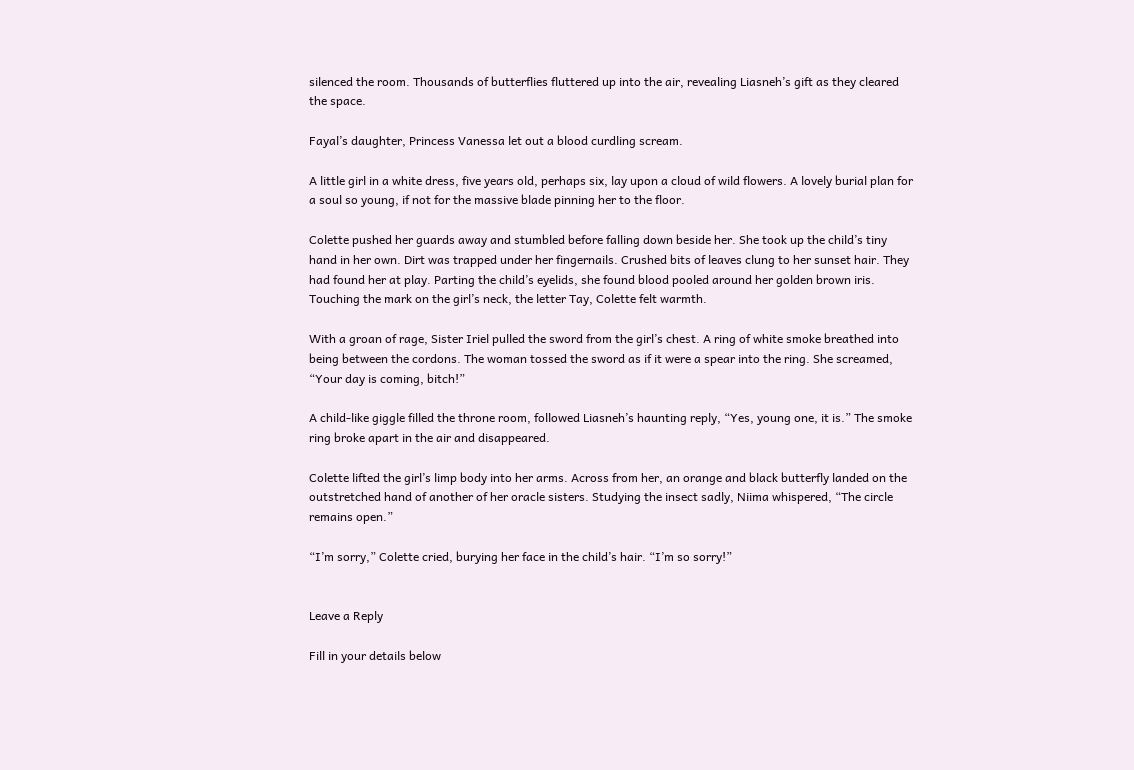silenced the room. Thousands of butterflies fluttered up into the air, revealing Liasneh’s gift as they cleared the space.

Fayal’s daughter, Princess Vanessa let out a blood curdling scream.

A little girl in a white dress, five years old, perhaps six, lay upon a cloud of wild flowers. A lovely burial plan for a soul so young, if not for the massive blade pinning her to the floor.

Colette pushed her guards away and stumbled before falling down beside her. She took up the child’s tiny hand in her own. Dirt was trapped under her fingernails. Crushed bits of leaves clung to her sunset hair. They had found her at play. Parting the child’s eyelids, she found blood pooled around her golden brown iris. Touching the mark on the girl’s neck, the letter Tay, Colette felt warmth.

With a groan of rage, Sister Iriel pulled the sword from the girl’s chest. A ring of white smoke breathed into being between the cordons. The woman tossed the sword as if it were a spear into the ring. She screamed, “Your day is coming, bitch!”

A child-like giggle filled the throne room, followed Liasneh’s haunting reply, “Yes, young one, it is.” The smoke ring broke apart in the air and disappeared.

Colette lifted the girl’s limp body into her arms. Across from her, an orange and black butterfly landed on the outstretched hand of another of her oracle sisters. Studying the insect sadly, Niima whispered, “The circle remains open.”

“I’m sorry,” Colette cried, burying her face in the child’s hair. “I’m so sorry!”


Leave a Reply

Fill in your details below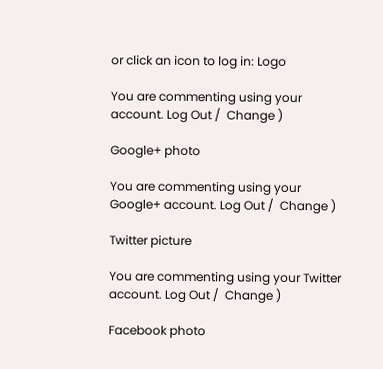or click an icon to log in: Logo

You are commenting using your account. Log Out /  Change )

Google+ photo

You are commenting using your Google+ account. Log Out /  Change )

Twitter picture

You are commenting using your Twitter account. Log Out /  Change )

Facebook photo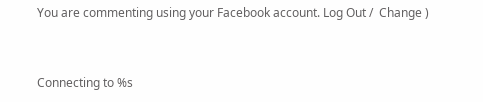You are commenting using your Facebook account. Log Out /  Change )


Connecting to %s